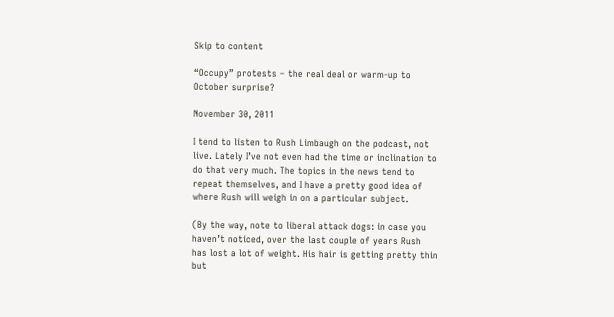Skip to content

“Occupy” protests – the real deal or warm-up to October surprise?

November 30, 2011

I tend to listen to Rush Limbaugh on the podcast, not live. Lately I’ve not even had the time or inclination to do that very much. The topics in the news tend to repeat themselves, and I have a pretty good idea of where Rush will weigh in on a particular subject.

(By the way, note to liberal attack dogs: in case you haven’t noticed, over the last couple of years Rush has lost a lot of weight. His hair is getting pretty thin but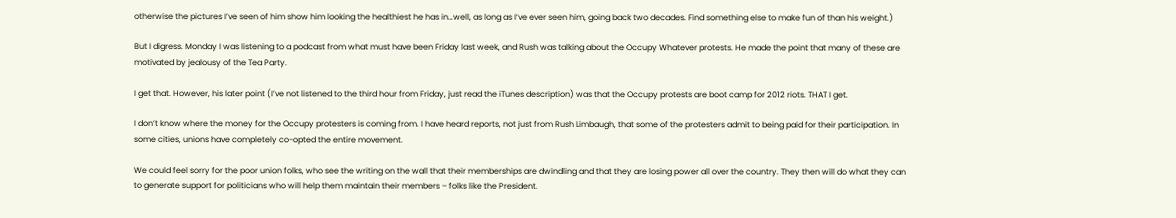otherwise the pictures I’ve seen of him show him looking the healthiest he has in…well, as long as I’ve ever seen him, going back two decades. Find something else to make fun of than his weight.)

But I digress. Monday I was listening to a podcast from what must have been Friday last week, and Rush was talking about the Occupy Whatever protests. He made the point that many of these are motivated by jealousy of the Tea Party.

I get that. However, his later point (I’ve not listened to the third hour from Friday, just read the iTunes description) was that the Occupy protests are boot camp for 2012 riots. THAT I get.

I don’t know where the money for the Occupy protesters is coming from. I have heard reports, not just from Rush Limbaugh, that some of the protesters admit to being paid for their participation. In some cities, unions have completely co-opted the entire movement.

We could feel sorry for the poor union folks, who see the writing on the wall that their memberships are dwindling and that they are losing power all over the country. They then will do what they can to generate support for politicians who will help them maintain their members – folks like the President.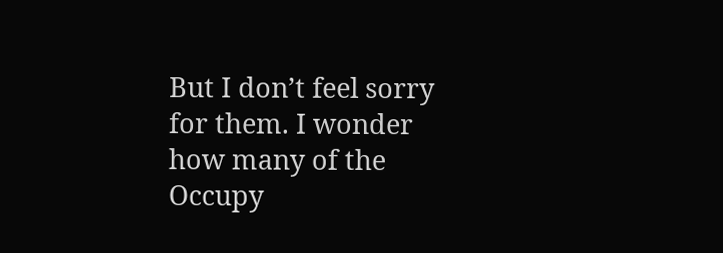But I don’t feel sorry for them. I wonder how many of the Occupy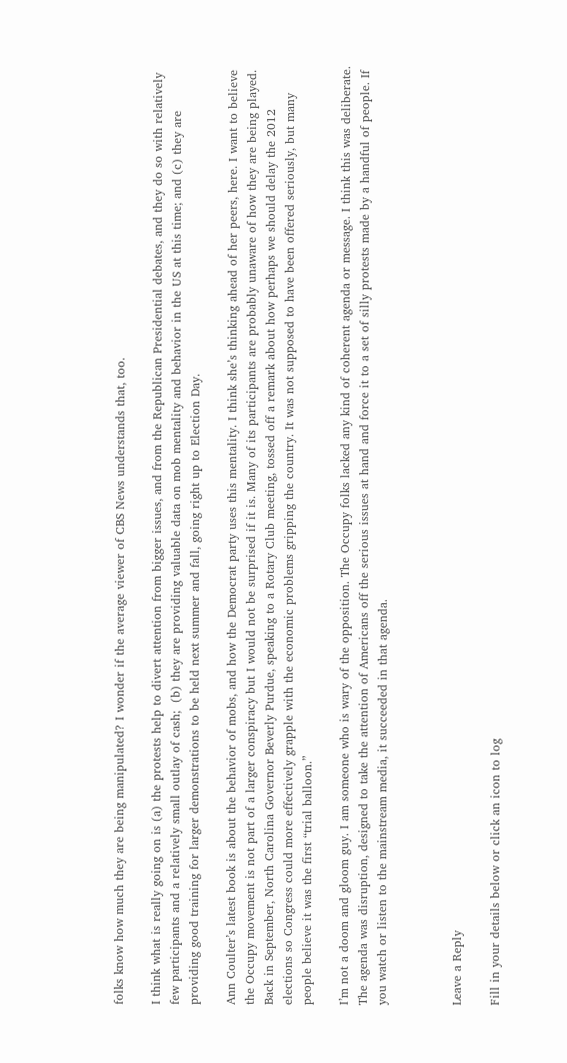folks know how much they are being manipulated? I wonder if the average viewer of CBS News understands that, too.

I think what is really going on is (a) the protests help to divert attention from bigger issues, and from the Republican Presidential debates, and they do so with relatively few participants and a relatively small outlay of cash;  (b) they are providing valuable data on mob mentality and behavior in the US at this time; and (c) they are providing good training for larger demonstrations to be held next summer and fall, going right up to Election Day.

Ann Coulter’s latest book is about the behavior of mobs, and how the Democrat party uses this mentality. I think she’s thinking ahead of her peers, here. I want to believe the Occupy movement is not part of a larger conspiracy but I would not be surprised if it is. Many of its participants are probably unaware of how they are being played. Back in September, North Carolina Governor Beverly Purdue, speaking to a Rotary Club meeting, tossed off a remark about how perhaps we should delay the 2012 elections so Congress could more effectively grapple with the economic problems gripping the country. It was not supposed to have been offered seriously, but many people believe it was the first “trial balloon.”

I’m not a doom and gloom guy. I am someone who is wary of the opposition. The Occupy folks lacked any kind of coherent agenda or message. I think this was deliberate. The agenda was disruption, designed to take the attention of Americans off the serious issues at hand and force it to a set of silly protests made by a handful of people. If you watch or listen to the mainstream media, it succeeded in that agenda.



Leave a Reply

Fill in your details below or click an icon to log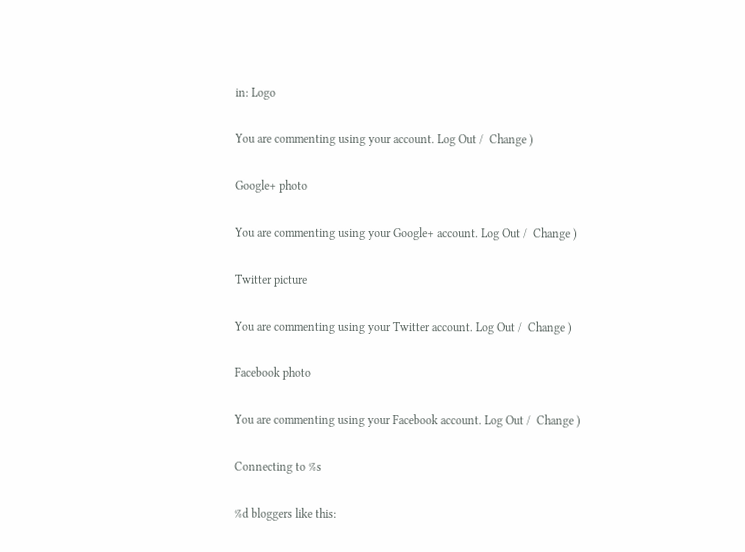in: Logo

You are commenting using your account. Log Out /  Change )

Google+ photo

You are commenting using your Google+ account. Log Out /  Change )

Twitter picture

You are commenting using your Twitter account. Log Out /  Change )

Facebook photo

You are commenting using your Facebook account. Log Out /  Change )

Connecting to %s

%d bloggers like this: